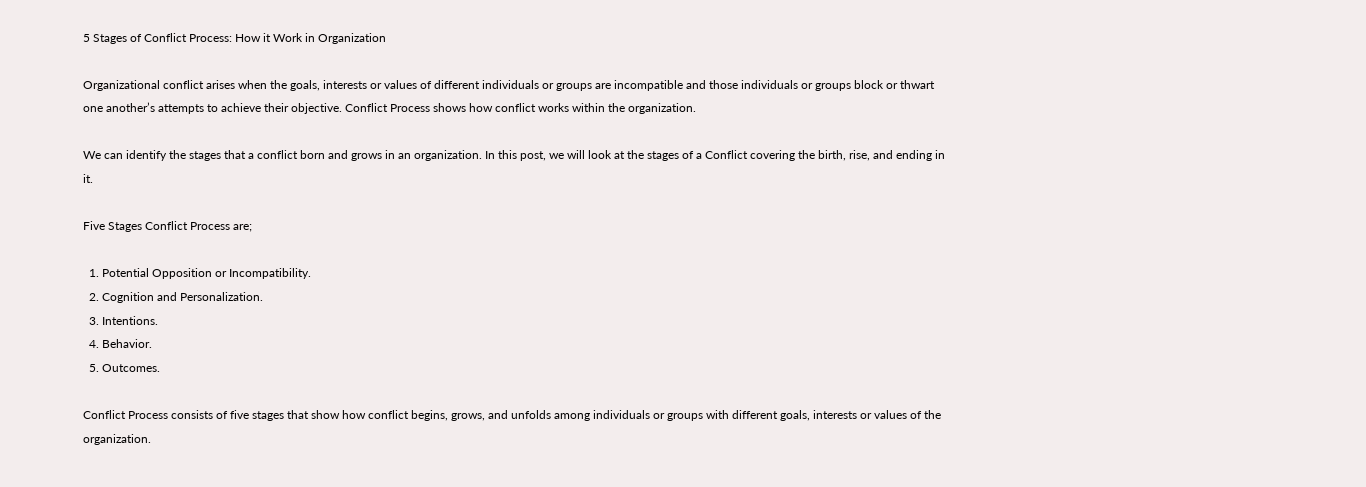5 Stages of Conflict Process: How it Work in Organization

Organizational conflict arises when the goals, interests or values of different individuals or groups are incompatible and those individuals or groups block or thwart one another’s attempts to achieve their objective. Conflict Process shows how conflict works within the organization.

We can identify the stages that a conflict born and grows in an organization. In this post, we will look at the stages of a Conflict covering the birth, rise, and ending in it.

Five Stages Conflict Process are;

  1. Potential Opposition or Incompatibility.
  2. Cognition and Personalization.
  3. Intentions.
  4. Behavior.
  5. Outcomes.

Conflict Process consists of five stages that show how conflict begins, grows, and unfolds among individuals or groups with different goals, interests or values of the organization.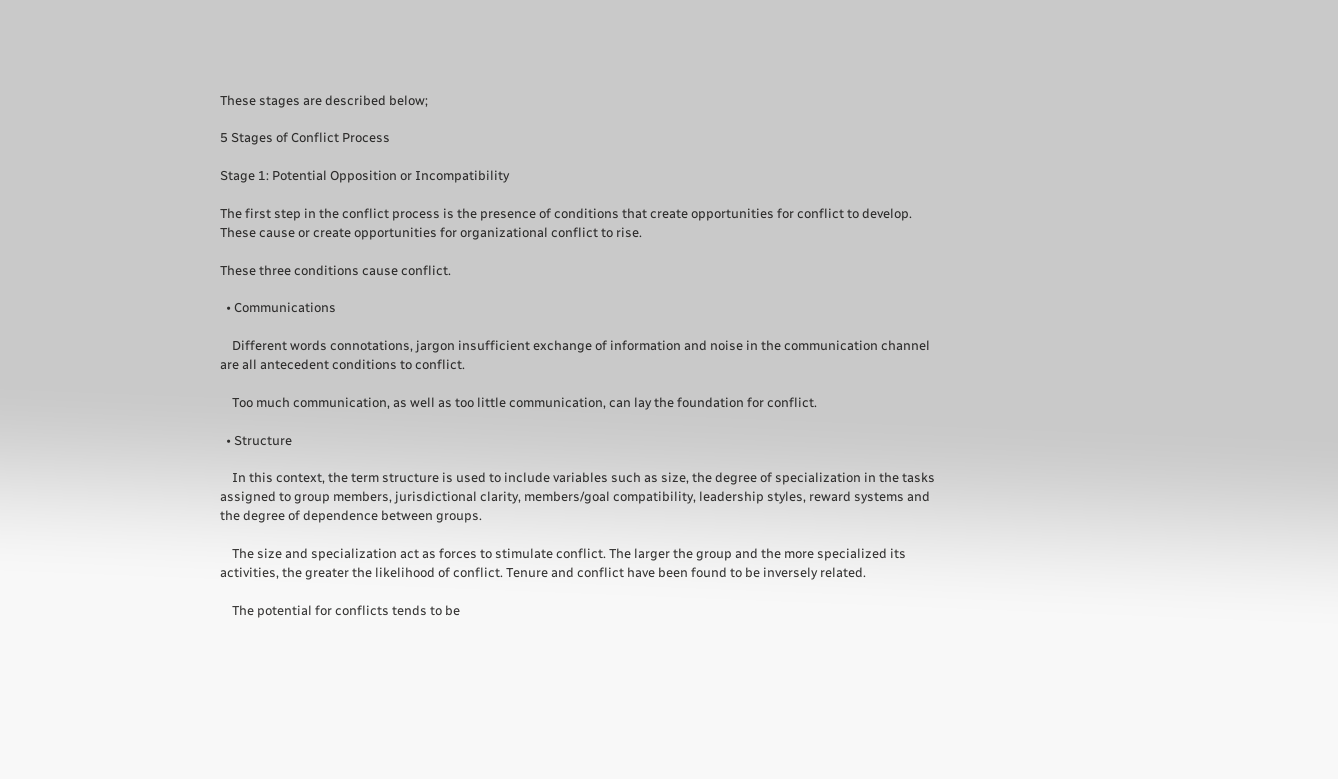These stages are described below;

5 Stages of Conflict Process

Stage 1: Potential Opposition or Incompatibility

The first step in the conflict process is the presence of conditions that create opportunities for conflict to develop. These cause or create opportunities for organizational conflict to rise.

These three conditions cause conflict.

  • Communications

    Different words connotations, jargon insufficient exchange of information and noise in the communication channel are all antecedent conditions to conflict.

    Too much communication, as well as too little communication, can lay the foundation for conflict.

  • Structure

    In this context, the term structure is used to include variables such as size, the degree of specialization in the tasks assigned to group members, jurisdictional clarity, members/goal compatibility, leadership styles, reward systems and the degree of dependence between groups.

    The size and specialization act as forces to stimulate conflict. The larger the group and the more specialized its activities, the greater the likelihood of conflict. Tenure and conflict have been found to be inversely related.

    The potential for conflicts tends to be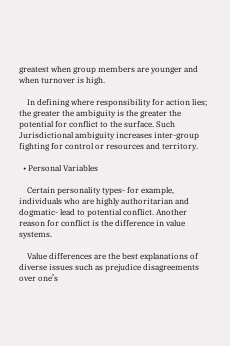greatest when group members are younger and when turnover is high.

    In defining where responsibility for action lies; the greater the ambiguity is the greater the potential for conflict to the surface. Such Jurisdictional ambiguity increases inter-group fighting for control or resources and territory.

  • Personal Variables

    Certain personality types- for example, individuals who are highly authoritarian and dogmatic- lead to potential conflict. Another reason for conflict is the difference in value systems.

    Value differences are the best explanations of diverse issues such as prejudice disagreements over one’s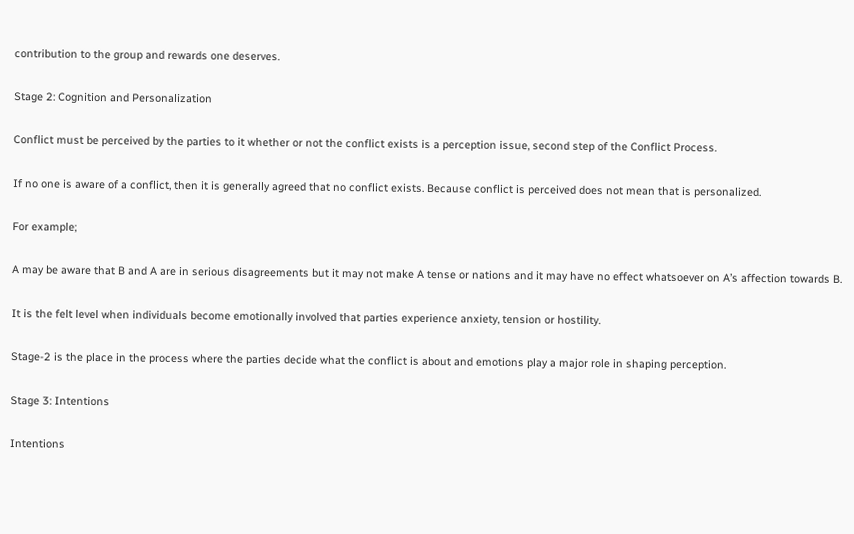contribution to the group and rewards one deserves.

Stage 2: Cognition and Personalization

Conflict must be perceived by the parties to it whether or not the conflict exists is a perception issue, second step of the Conflict Process.

If no one is aware of a conflict, then it is generally agreed that no conflict exists. Because conflict is perceived does not mean that is personalized.

For example;

A may be aware that B and A are in serious disagreements but it may not make A tense or nations and it may have no effect whatsoever on A’s affection towards B.

It is the felt level when individuals become emotionally involved that parties experience anxiety, tension or hostility.

Stage-2 is the place in the process where the parties decide what the conflict is about and emotions play a major role in shaping perception.

Stage 3: Intentions

Intentions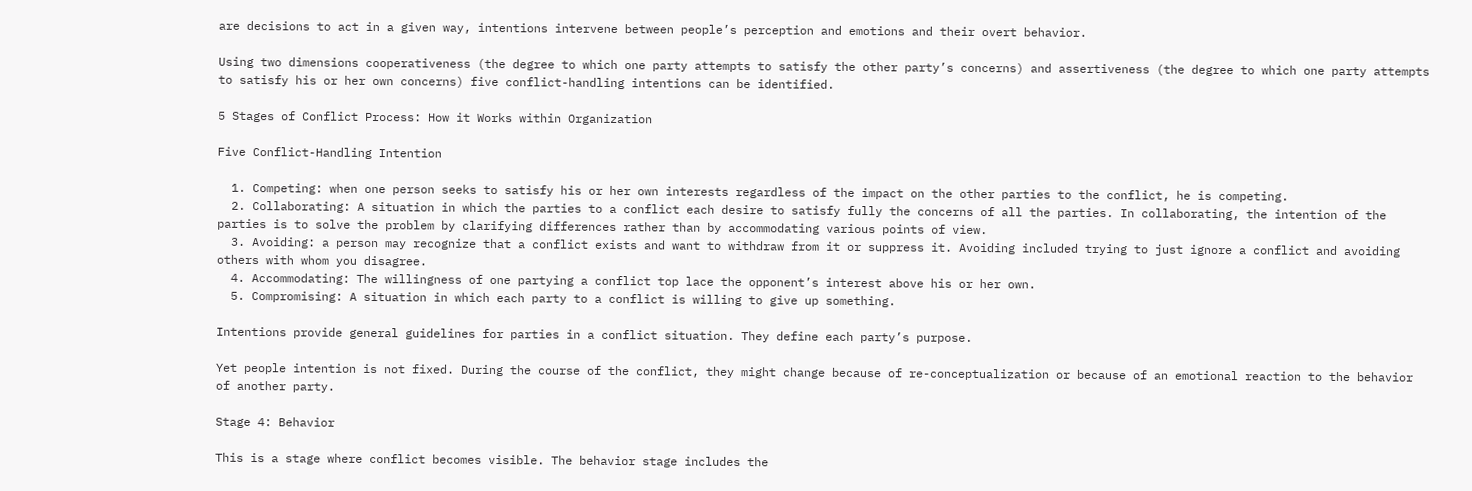are decisions to act in a given way, intentions intervene between people’s perception and emotions and their overt behavior.

Using two dimensions cooperativeness (the degree to which one party attempts to satisfy the other party’s concerns) and assertiveness (the degree to which one party attempts to satisfy his or her own concerns) five conflict-handling intentions can be identified.

5 Stages of Conflict Process: How it Works within Organization

Five Conflict-Handling Intention

  1. Competing: when one person seeks to satisfy his or her own interests regardless of the impact on the other parties to the conflict, he is competing.
  2. Collaborating: A situation in which the parties to a conflict each desire to satisfy fully the concerns of all the parties. In collaborating, the intention of the parties is to solve the problem by clarifying differences rather than by accommodating various points of view.
  3. Avoiding: a person may recognize that a conflict exists and want to withdraw from it or suppress it. Avoiding included trying to just ignore a conflict and avoiding others with whom you disagree.
  4. Accommodating: The willingness of one partying a conflict top lace the opponent’s interest above his or her own.
  5. Compromising: A situation in which each party to a conflict is willing to give up something.

Intentions provide general guidelines for parties in a conflict situation. They define each party’s purpose.

Yet people intention is not fixed. During the course of the conflict, they might change because of re-conceptualization or because of an emotional reaction to the behavior of another party.

Stage 4: Behavior

This is a stage where conflict becomes visible. The behavior stage includes the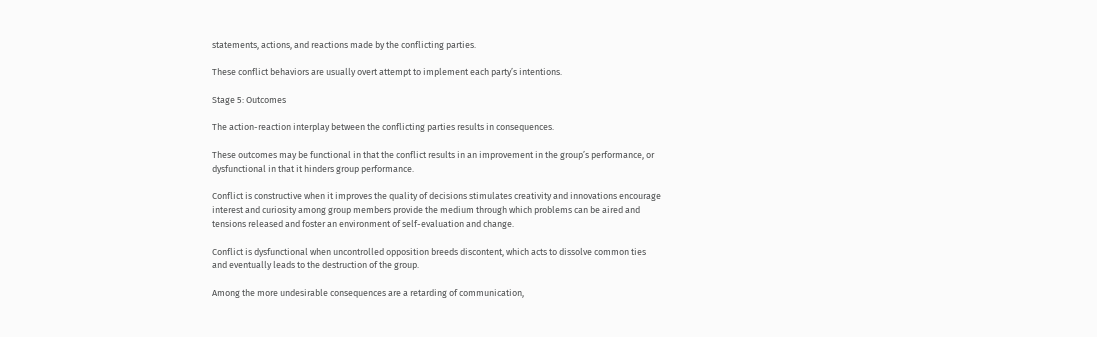statements, actions, and reactions made by the conflicting parties.

These conflict behaviors are usually overt attempt to implement each party’s intentions.

Stage 5: Outcomes

The action-reaction interplay between the conflicting parties results in consequences.

These outcomes may be functional in that the conflict results in an improvement in the group’s performance, or dysfunctional in that it hinders group performance.

Conflict is constructive when it improves the quality of decisions stimulates creativity and innovations encourage interest and curiosity among group members provide the medium through which problems can be aired and tensions released and foster an environment of self-evaluation and change.

Conflict is dysfunctional when uncontrolled opposition breeds discontent, which acts to dissolve common ties and eventually leads to the destruction of the group.

Among the more undesirable consequences are a retarding of communication,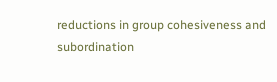reductions in group cohesiveness and subordination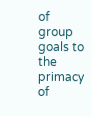of group goals to the primacy of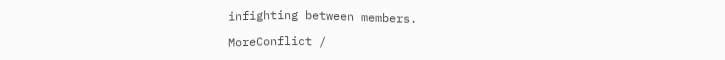infighting between members.

MoreConflict /